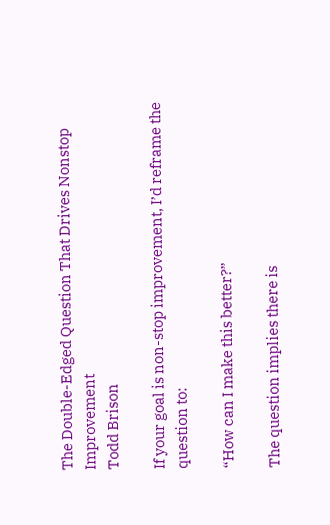The Double-Edged Question That Drives Nonstop Improvement
Todd Brison

If your goal is non-stop improvement, I’d reframe the question to:

“How can I make this better?”

The question implies there is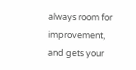always room for improvement, and gets your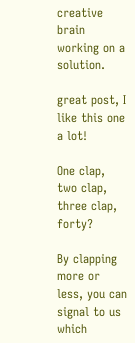creative brain working on a solution.

great post, I like this one a lot!

One clap, two clap, three clap, forty?

By clapping more or less, you can signal to us which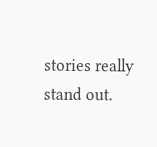stories really stand out.